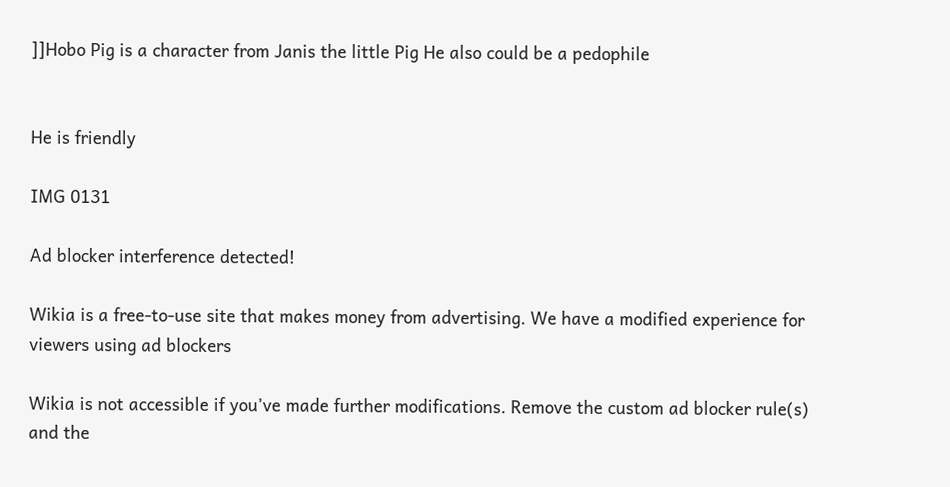]]Hobo Pig is a character from Janis the little Pig He also could be a pedophile


He is friendly

IMG 0131

Ad blocker interference detected!

Wikia is a free-to-use site that makes money from advertising. We have a modified experience for viewers using ad blockers

Wikia is not accessible if you’ve made further modifications. Remove the custom ad blocker rule(s) and the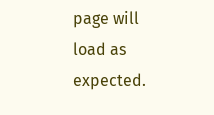page will load as expected.